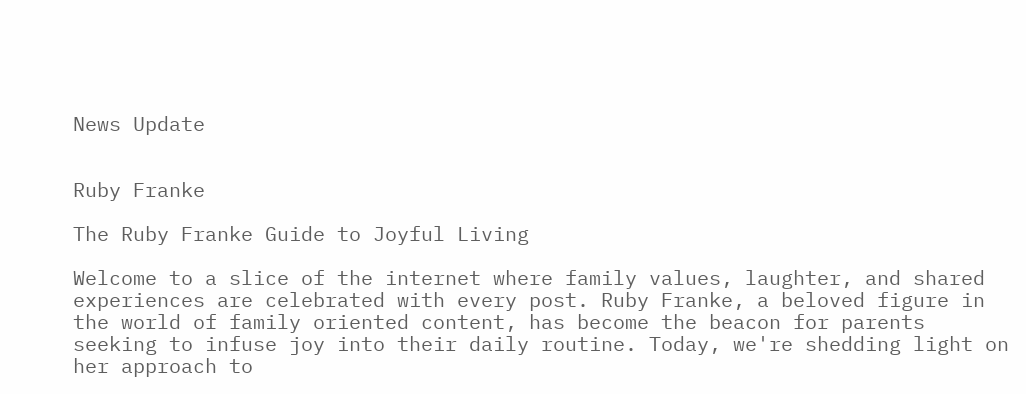News Update


Ruby Franke

The Ruby Franke Guide to Joyful Living

Welcome to a slice of the internet where family values, laughter, and shared experiences are celebrated with every post. Ruby Franke, a beloved figure in the world of family oriented content, has become the beacon for parents seeking to infuse joy into their daily routine. Today, we're shedding light on her approach to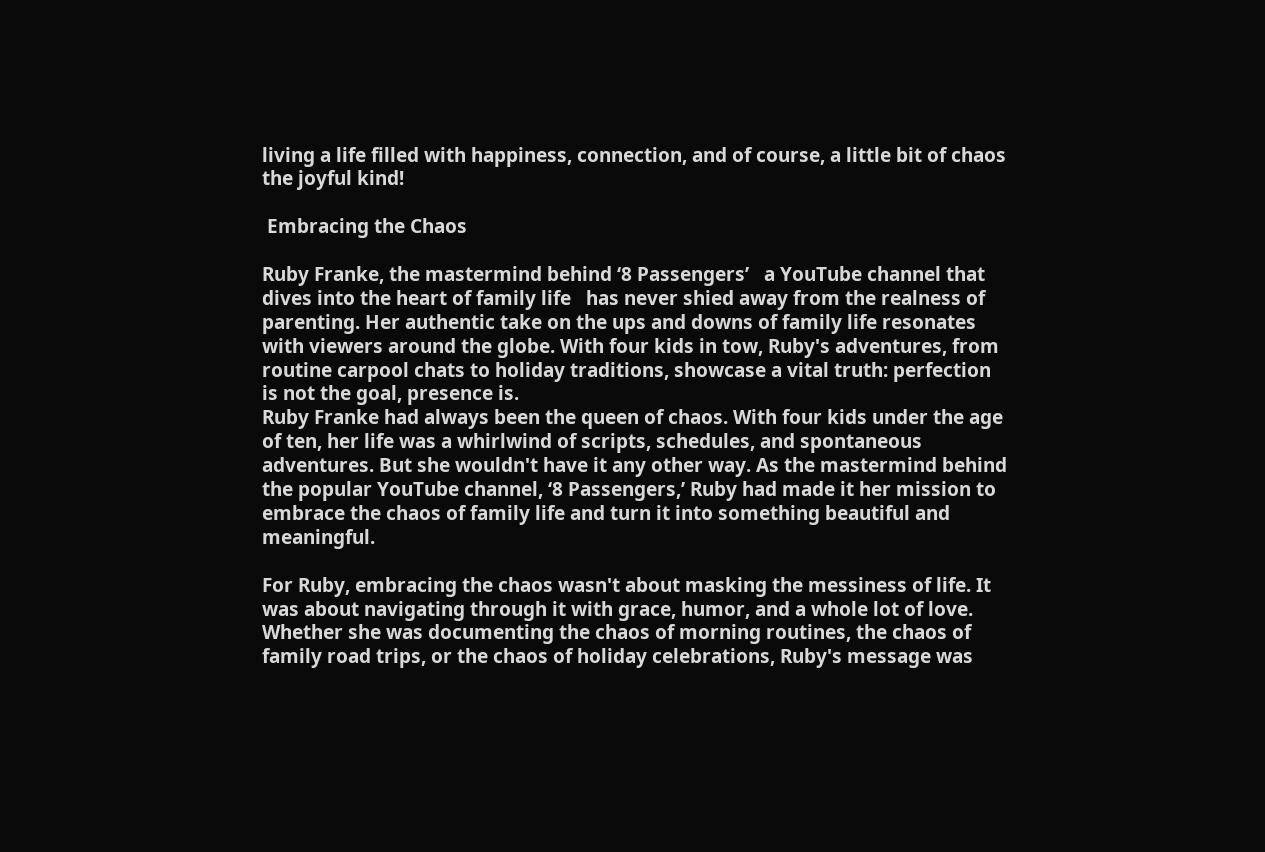living a life filled with happiness, connection, and of course, a little bit of chaos   the joyful kind!

 Embracing the Chaos

Ruby Franke, the mastermind behind ‘8 Passengers’   a YouTube channel that dives into the heart of family life   has never shied away from the realness of parenting. Her authentic take on the ups and downs of family life resonates with viewers around the globe. With four kids in tow, Ruby's adventures, from routine carpool chats to holiday traditions, showcase a vital truth: perfection is not the goal, presence is.
Ruby Franke had always been the queen of chaos. With four kids under the age of ten, her life was a whirlwind of scripts, schedules, and spontaneous adventures. But she wouldn't have it any other way. As the mastermind behind the popular YouTube channel, ‘8 Passengers,’ Ruby had made it her mission to embrace the chaos of family life and turn it into something beautiful and meaningful.

For Ruby, embracing the chaos wasn't about masking the messiness of life. It was about navigating through it with grace, humor, and a whole lot of love. Whether she was documenting the chaos of morning routines, the chaos of family road trips, or the chaos of holiday celebrations, Ruby's message was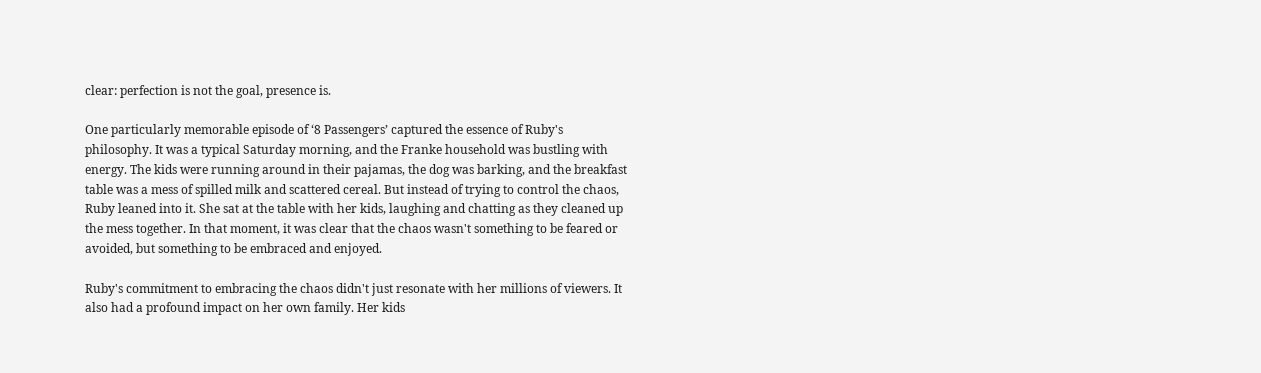clear: perfection is not the goal, presence is.

One particularly memorable episode of ‘8 Passengers’ captured the essence of Ruby's philosophy. It was a typical Saturday morning, and the Franke household was bustling with energy. The kids were running around in their pajamas, the dog was barking, and the breakfast table was a mess of spilled milk and scattered cereal. But instead of trying to control the chaos, Ruby leaned into it. She sat at the table with her kids, laughing and chatting as they cleaned up the mess together. In that moment, it was clear that the chaos wasn't something to be feared or avoided, but something to be embraced and enjoyed.

Ruby's commitment to embracing the chaos didn't just resonate with her millions of viewers. It also had a profound impact on her own family. Her kids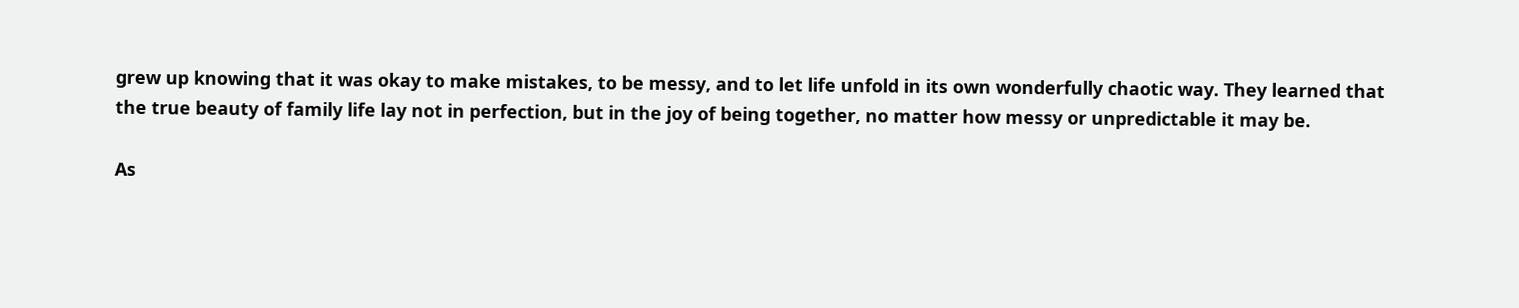grew up knowing that it was okay to make mistakes, to be messy, and to let life unfold in its own wonderfully chaotic way. They learned that the true beauty of family life lay not in perfection, but in the joy of being together, no matter how messy or unpredictable it may be.

As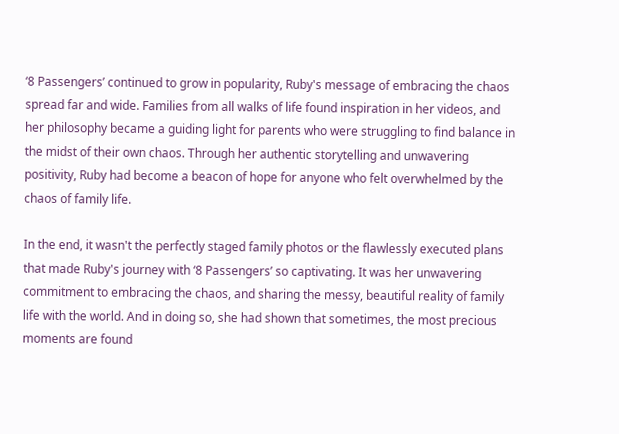‘8 Passengers’ continued to grow in popularity, Ruby's message of embracing the chaos spread far and wide. Families from all walks of life found inspiration in her videos, and her philosophy became a guiding light for parents who were struggling to find balance in the midst of their own chaos. Through her authentic storytelling and unwavering positivity, Ruby had become a beacon of hope for anyone who felt overwhelmed by the chaos of family life.

In the end, it wasn't the perfectly staged family photos or the flawlessly executed plans that made Ruby's journey with ‘8 Passengers’ so captivating. It was her unwavering commitment to embracing the chaos, and sharing the messy, beautiful reality of family life with the world. And in doing so, she had shown that sometimes, the most precious moments are found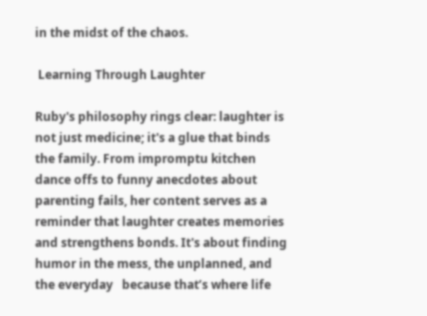in the midst of the chaos.

 Learning Through Laughter

Ruby's philosophy rings clear: laughter is not just medicine; it's a glue that binds the family. From impromptu kitchen dance offs to funny anecdotes about parenting fails, her content serves as a reminder that laughter creates memories and strengthens bonds. It's about finding humor in the mess, the unplanned, and the everyday   because that’s where life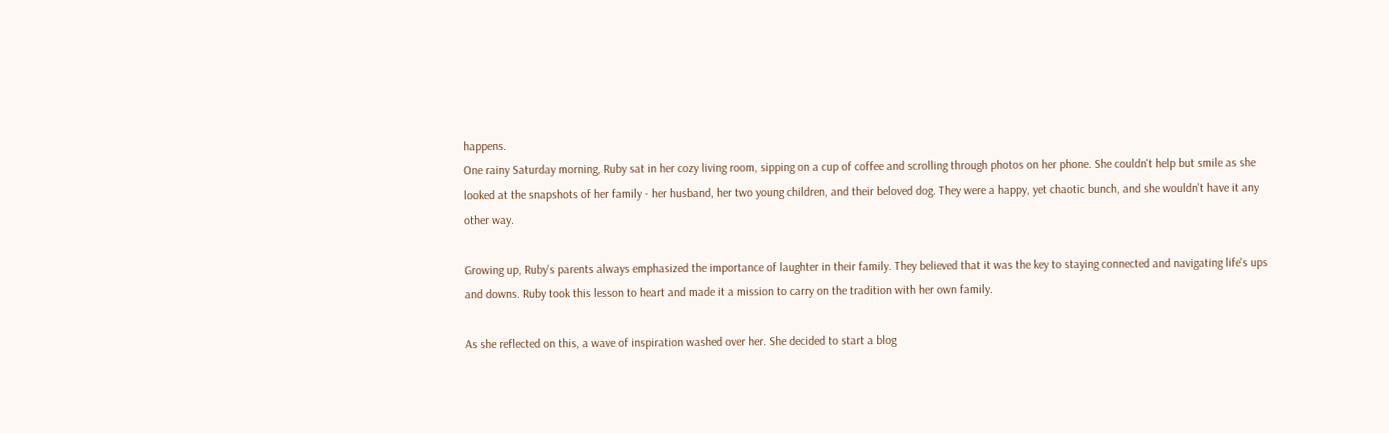happens.
One rainy Saturday morning, Ruby sat in her cozy living room, sipping on a cup of coffee and scrolling through photos on her phone. She couldn't help but smile as she looked at the snapshots of her family - her husband, her two young children, and their beloved dog. They were a happy, yet chaotic bunch, and she wouldn't have it any other way.

Growing up, Ruby's parents always emphasized the importance of laughter in their family. They believed that it was the key to staying connected and navigating life's ups and downs. Ruby took this lesson to heart and made it a mission to carry on the tradition with her own family.

As she reflected on this, a wave of inspiration washed over her. She decided to start a blog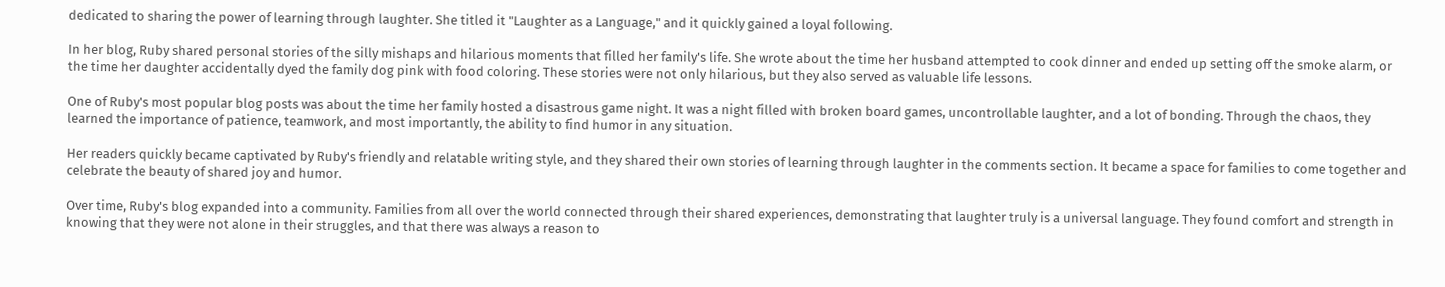dedicated to sharing the power of learning through laughter. She titled it "Laughter as a Language," and it quickly gained a loyal following.

In her blog, Ruby shared personal stories of the silly mishaps and hilarious moments that filled her family's life. She wrote about the time her husband attempted to cook dinner and ended up setting off the smoke alarm, or the time her daughter accidentally dyed the family dog pink with food coloring. These stories were not only hilarious, but they also served as valuable life lessons.

One of Ruby's most popular blog posts was about the time her family hosted a disastrous game night. It was a night filled with broken board games, uncontrollable laughter, and a lot of bonding. Through the chaos, they learned the importance of patience, teamwork, and most importantly, the ability to find humor in any situation.

Her readers quickly became captivated by Ruby's friendly and relatable writing style, and they shared their own stories of learning through laughter in the comments section. It became a space for families to come together and celebrate the beauty of shared joy and humor.

Over time, Ruby's blog expanded into a community. Families from all over the world connected through their shared experiences, demonstrating that laughter truly is a universal language. They found comfort and strength in knowing that they were not alone in their struggles, and that there was always a reason to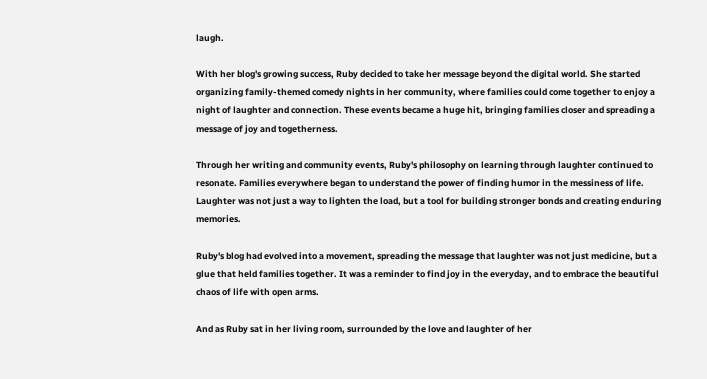laugh.

With her blog's growing success, Ruby decided to take her message beyond the digital world. She started organizing family-themed comedy nights in her community, where families could come together to enjoy a night of laughter and connection. These events became a huge hit, bringing families closer and spreading a message of joy and togetherness.

Through her writing and community events, Ruby's philosophy on learning through laughter continued to resonate. Families everywhere began to understand the power of finding humor in the messiness of life. Laughter was not just a way to lighten the load, but a tool for building stronger bonds and creating enduring memories.

Ruby's blog had evolved into a movement, spreading the message that laughter was not just medicine, but a glue that held families together. It was a reminder to find joy in the everyday, and to embrace the beautiful chaos of life with open arms.

And as Ruby sat in her living room, surrounded by the love and laughter of her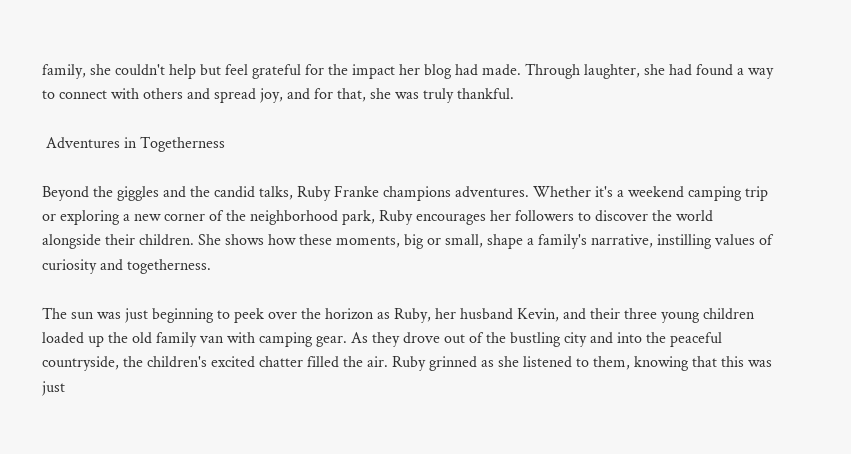family, she couldn't help but feel grateful for the impact her blog had made. Through laughter, she had found a way to connect with others and spread joy, and for that, she was truly thankful.

 Adventures in Togetherness

Beyond the giggles and the candid talks, Ruby Franke champions adventures. Whether it's a weekend camping trip or exploring a new corner of the neighborhood park, Ruby encourages her followers to discover the world alongside their children. She shows how these moments, big or small, shape a family's narrative, instilling values of curiosity and togetherness.

The sun was just beginning to peek over the horizon as Ruby, her husband Kevin, and their three young children loaded up the old family van with camping gear. As they drove out of the bustling city and into the peaceful countryside, the children's excited chatter filled the air. Ruby grinned as she listened to them, knowing that this was just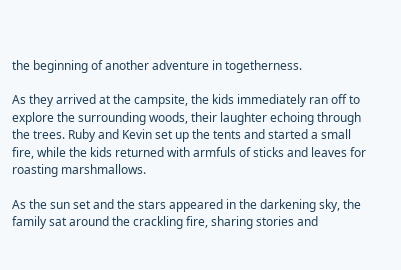the beginning of another adventure in togetherness.

As they arrived at the campsite, the kids immediately ran off to explore the surrounding woods, their laughter echoing through the trees. Ruby and Kevin set up the tents and started a small fire, while the kids returned with armfuls of sticks and leaves for roasting marshmallows.

As the sun set and the stars appeared in the darkening sky, the family sat around the crackling fire, sharing stories and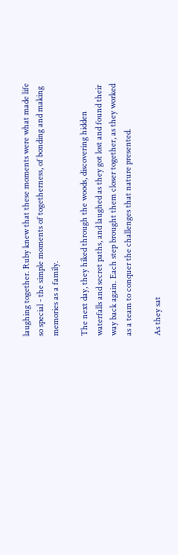laughing together. Ruby knew that these moments were what made life so special - the simple moments of togetherness, of bonding and making memories as a family.

The next day, they hiked through the woods, discovering hidden waterfalls and secret paths, and laughed as they got lost and found their way back again. Each step brought them closer together, as they worked as a team to conquer the challenges that nature presented.

As they sat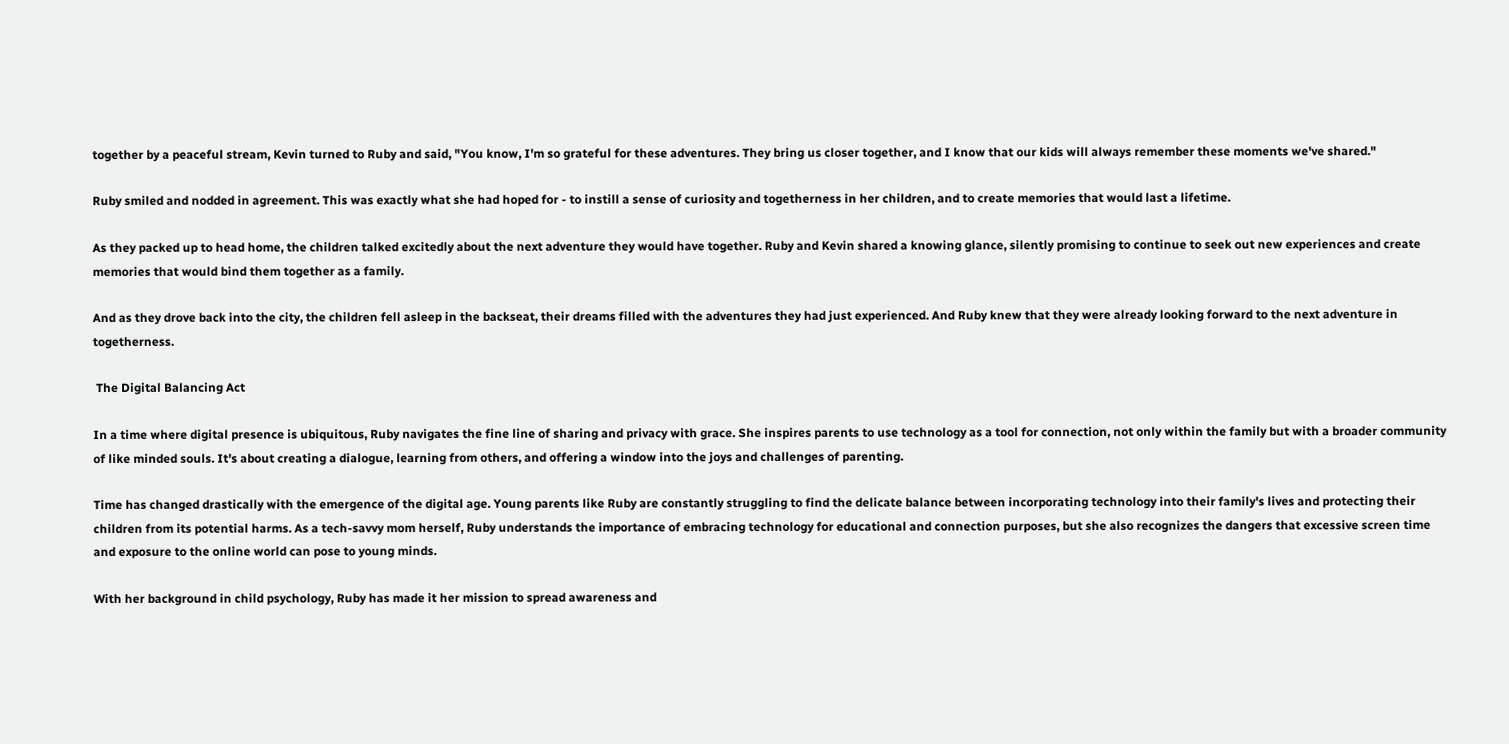together by a peaceful stream, Kevin turned to Ruby and said, "You know, I'm so grateful for these adventures. They bring us closer together, and I know that our kids will always remember these moments we've shared."

Ruby smiled and nodded in agreement. This was exactly what she had hoped for - to instill a sense of curiosity and togetherness in her children, and to create memories that would last a lifetime.

As they packed up to head home, the children talked excitedly about the next adventure they would have together. Ruby and Kevin shared a knowing glance, silently promising to continue to seek out new experiences and create memories that would bind them together as a family.

And as they drove back into the city, the children fell asleep in the backseat, their dreams filled with the adventures they had just experienced. And Ruby knew that they were already looking forward to the next adventure in togetherness.

 The Digital Balancing Act

In a time where digital presence is ubiquitous, Ruby navigates the fine line of sharing and privacy with grace. She inspires parents to use technology as a tool for connection, not only within the family but with a broader community of like minded souls. It's about creating a dialogue, learning from others, and offering a window into the joys and challenges of parenting.

Time has changed drastically with the emergence of the digital age. Young parents like Ruby are constantly struggling to find the delicate balance between incorporating technology into their family's lives and protecting their children from its potential harms. As a tech-savvy mom herself, Ruby understands the importance of embracing technology for educational and connection purposes, but she also recognizes the dangers that excessive screen time and exposure to the online world can pose to young minds.

With her background in child psychology, Ruby has made it her mission to spread awareness and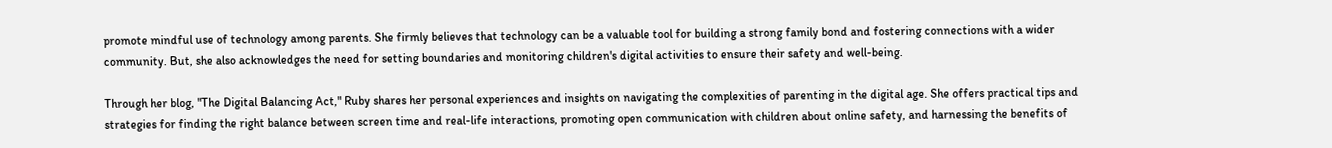promote mindful use of technology among parents. She firmly believes that technology can be a valuable tool for building a strong family bond and fostering connections with a wider community. But, she also acknowledges the need for setting boundaries and monitoring children's digital activities to ensure their safety and well-being.

Through her blog, "The Digital Balancing Act," Ruby shares her personal experiences and insights on navigating the complexities of parenting in the digital age. She offers practical tips and strategies for finding the right balance between screen time and real-life interactions, promoting open communication with children about online safety, and harnessing the benefits of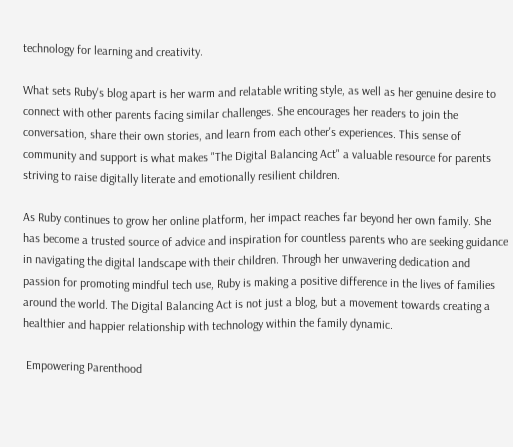technology for learning and creativity.

What sets Ruby's blog apart is her warm and relatable writing style, as well as her genuine desire to connect with other parents facing similar challenges. She encourages her readers to join the conversation, share their own stories, and learn from each other's experiences. This sense of community and support is what makes "The Digital Balancing Act" a valuable resource for parents striving to raise digitally literate and emotionally resilient children.

As Ruby continues to grow her online platform, her impact reaches far beyond her own family. She has become a trusted source of advice and inspiration for countless parents who are seeking guidance in navigating the digital landscape with their children. Through her unwavering dedication and passion for promoting mindful tech use, Ruby is making a positive difference in the lives of families around the world. The Digital Balancing Act is not just a blog, but a movement towards creating a healthier and happier relationship with technology within the family dynamic.

 Empowering Parenthood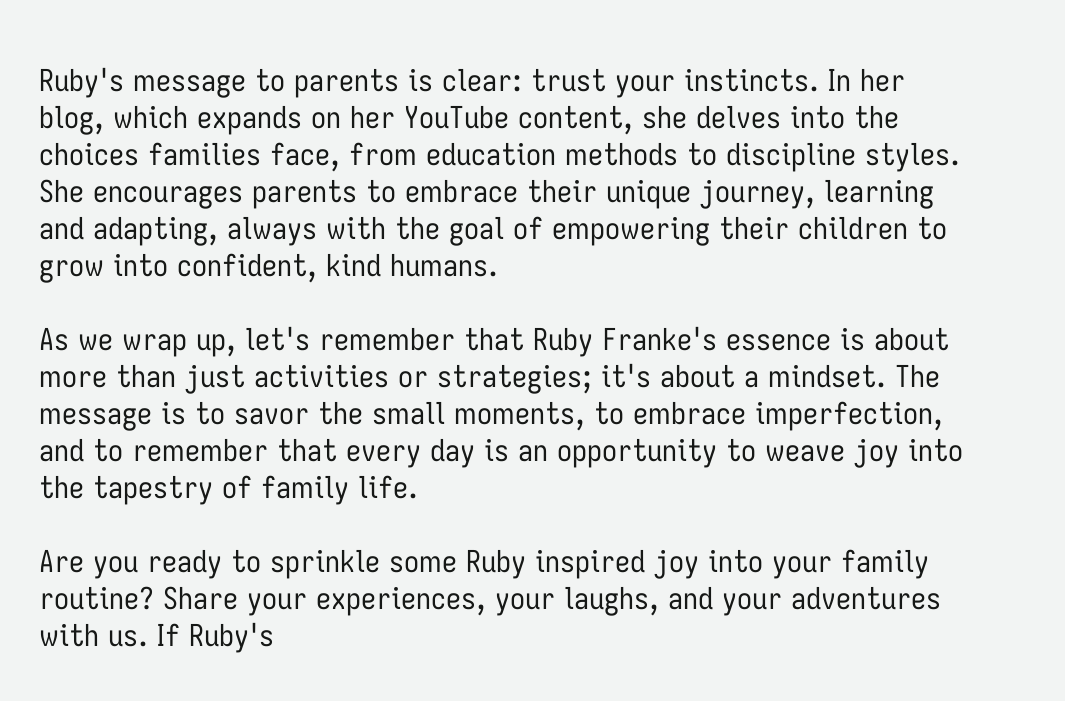Ruby's message to parents is clear: trust your instincts. In her blog, which expands on her YouTube content, she delves into the choices families face, from education methods to discipline styles. She encourages parents to embrace their unique journey, learning and adapting, always with the goal of empowering their children to grow into confident, kind humans.

As we wrap up, let's remember that Ruby Franke's essence is about more than just activities or strategies; it's about a mindset. The message is to savor the small moments, to embrace imperfection, and to remember that every day is an opportunity to weave joy into the tapestry of family life.

Are you ready to sprinkle some Ruby inspired joy into your family routine? Share your experiences, your laughs, and your adventures with us. If Ruby's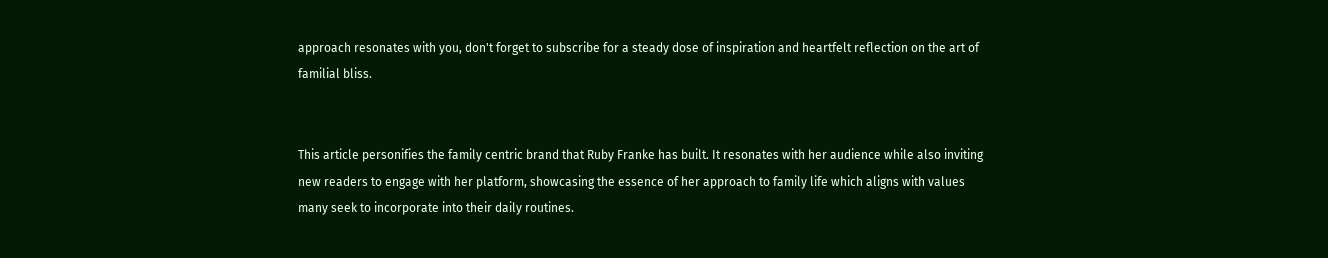approach resonates with you, don't forget to subscribe for a steady dose of inspiration and heartfelt reflection on the art of familial bliss.


This article personifies the family centric brand that Ruby Franke has built. It resonates with her audience while also inviting new readers to engage with her platform, showcasing the essence of her approach to family life which aligns with values many seek to incorporate into their daily routines.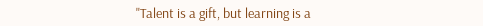"Talent is a gift, but learning is a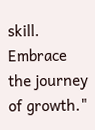skill. Embrace the journey of growth."